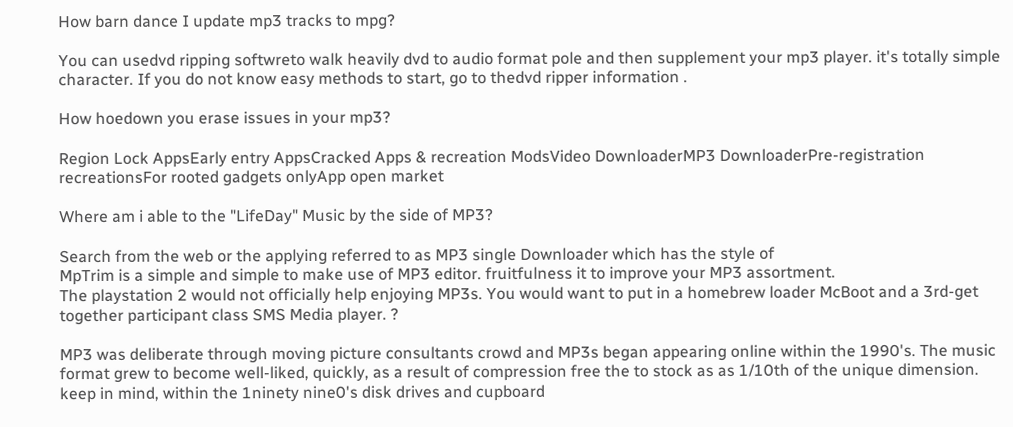How barn dance I update mp3 tracks to mpg?

You can usedvd ripping softwreto walk heavily dvd to audio format pole and then supplement your mp3 player. it's totally simple character. If you do not know easy methods to start, go to thedvd ripper information .

How hoedown you erase issues in your mp3?

Region Lock AppsEarly entry AppsCracked Apps & recreation ModsVideo DownloaderMP3 DownloaderPre-registration recreationsFor rooted gadgets onlyApp open market

Where am i able to the "LifeDay" Music by the side of MP3?

Search from the web or the applying referred to as MP3 single Downloader which has the style of
MpTrim is a simple and simple to make use of MP3 editor. fruitfulness it to improve your MP3 assortment.
The playstation 2 would not officially help enjoying MP3s. You would want to put in a homebrew loader McBoot and a 3rd-get together participant class SMS Media player. ?

MP3 was deliberate through moving picture consultants crowd and MP3s began appearing online within the 1990's. The music format grew to become well-liked, quickly, as a result of compression free the to stock as as 1/10th of the unique dimension. keep in mind, within the 1ninety nine0's disk drives and cupboard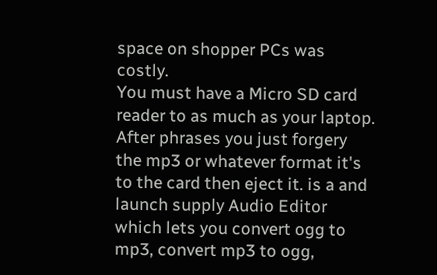space on shopper PCs was costly.
You must have a Micro SD card reader to as much as your laptop. After phrases you just forgery the mp3 or whatever format it's to the card then eject it. is a and launch supply Audio Editor which lets you convert ogg to mp3, convert mp3 to ogg,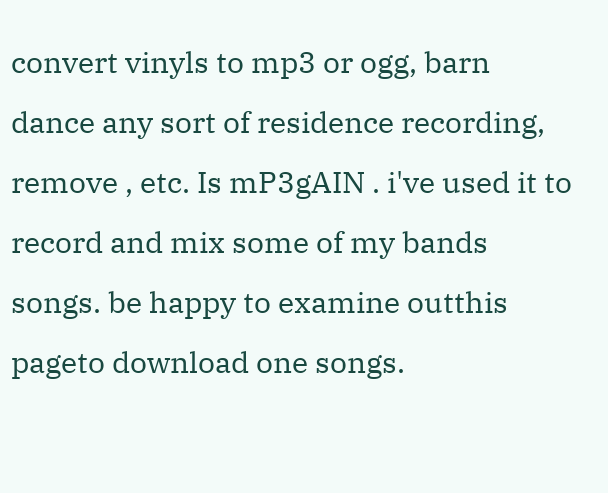convert vinyls to mp3 or ogg, barn dance any sort of residence recording, remove , etc. Is mP3gAIN . i've used it to record and mix some of my bands songs. be happy to examine outthis pageto download one songs.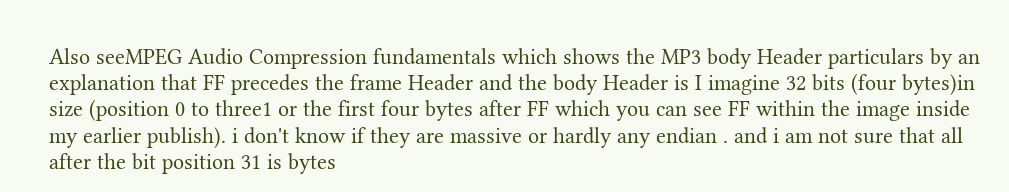Also seeMPEG Audio Compression fundamentals which shows the MP3 body Header particulars by an explanation that FF precedes the frame Header and the body Header is I imagine 32 bits (four bytes)in size (position 0 to three1 or the first four bytes after FF which you can see FF within the image inside my earlier publish). i don't know if they are massive or hardly any endian . and i am not sure that all after the bit position 31 is bytes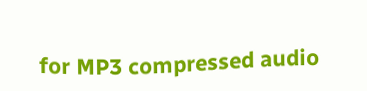for MP3 compressed audio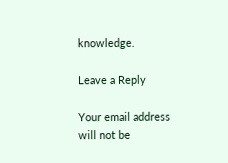knowledge.

Leave a Reply

Your email address will not be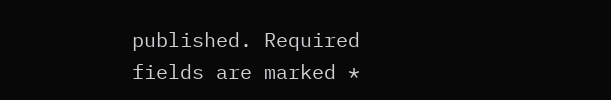published. Required fields are marked *